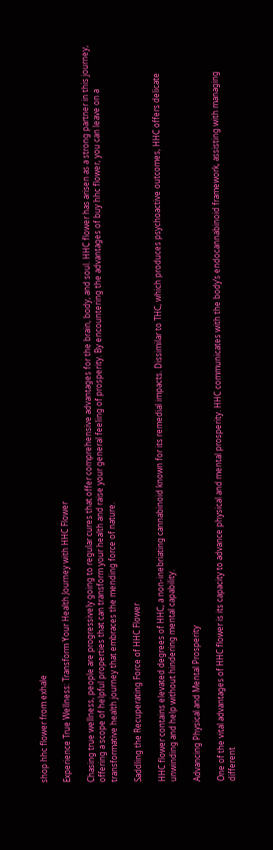shop hhc flower from exhale

Experience True Wellness: Transform Your Health Journey with HHC Flower

Chasing true wellness, people are progressively going to regular cures that offer comprehensive advantages for the brain, body, and soul. HHC flower has arisen as a strong partner in this journey, offering a scope of helpful properties that can transform your health and raise your general feeling of prosperity. By encountering the advantages of buy hhc flower, you can leave on a transformative health journey that embraces the mending force of nature.

Saddling the Recuperating Force of HHC Flower

HHC flower contains elevated degrees of HHC, a non-inebriating cannabinoid known for its remedial impacts. Dissimilar to THC, which produces psychoactive outcomes, HHC offers delicate unwinding and help without hindering mental capability.

Advancing Physical and Mental Prosperity

One of the vital advantages of HHC flower is its capacity to advance physical and mental prosperity. HHC communicates with the body’s endocannabinoid framework, assisting with managing different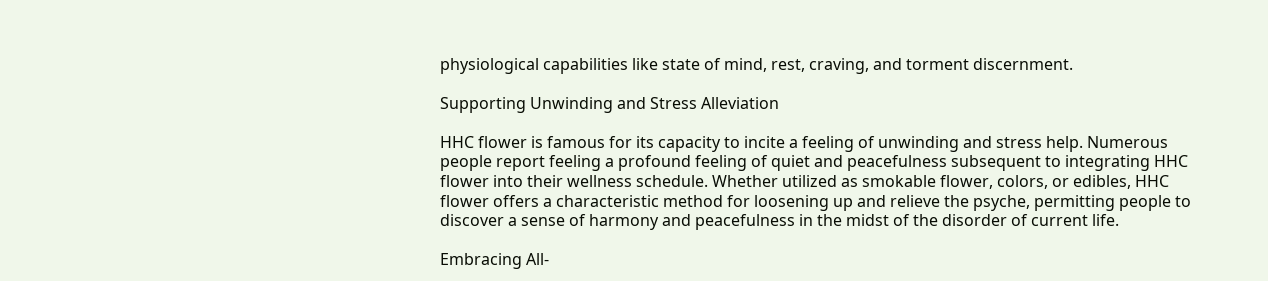physiological capabilities like state of mind, rest, craving, and torment discernment.

Supporting Unwinding and Stress Alleviation

HHC flower is famous for its capacity to incite a feeling of unwinding and stress help. Numerous people report feeling a profound feeling of quiet and peacefulness subsequent to integrating HHC flower into their wellness schedule. Whether utilized as smokable flower, colors, or edibles, HHC flower offers a characteristic method for loosening up and relieve the psyche, permitting people to discover a sense of harmony and peacefulness in the midst of the disorder of current life.

Embracing All-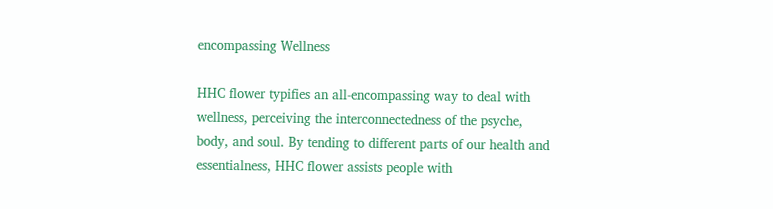encompassing Wellness

HHC flower typifies an all-encompassing way to deal with wellness, perceiving the interconnectedness of the psyche, body, and soul. By tending to different parts of our health and essentialness, HHC flower assists people with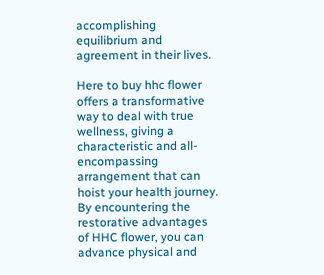accomplishing equilibrium and agreement in their lives.

Here to buy hhc flower offers a transformative way to deal with true wellness, giving a characteristic and all-encompassing arrangement that can hoist your health journey. By encountering the restorative advantages of HHC flower, you can advance physical and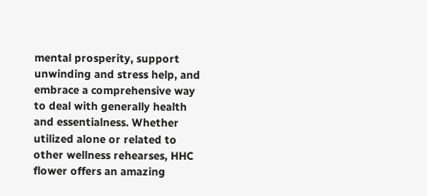mental prosperity, support unwinding and stress help, and embrace a comprehensive way to deal with generally health and essentialness. Whether utilized alone or related to other wellness rehearses, HHC flower offers an amazing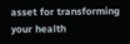asset for transforming your health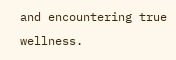and encountering true wellness.